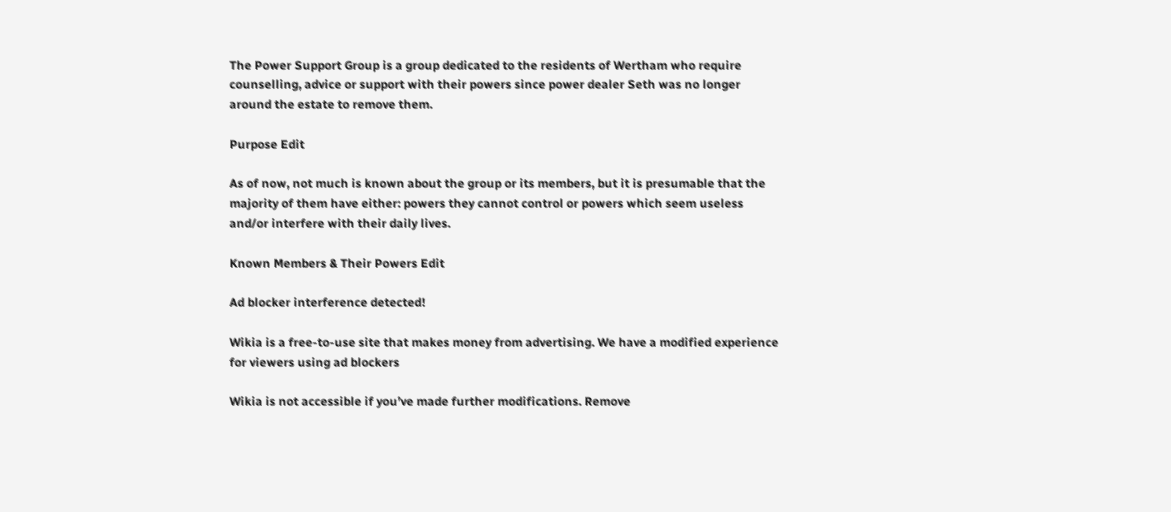The Power Support Group is a group dedicated to the residents of Wertham who require counselling, advice or support with their powers since power dealer Seth was no longer around the estate to remove them.

Purpose Edit

As of now, not much is known about the group or its members, but it is presumable that the majority of them have either: powers they cannot control or powers which seem useless and/or interfere with their daily lives.

Known Members & Their Powers Edit

Ad blocker interference detected!

Wikia is a free-to-use site that makes money from advertising. We have a modified experience for viewers using ad blockers

Wikia is not accessible if you’ve made further modifications. Remove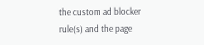the custom ad blocker rule(s) and the page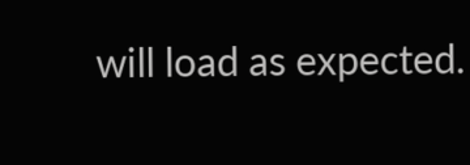will load as expected.